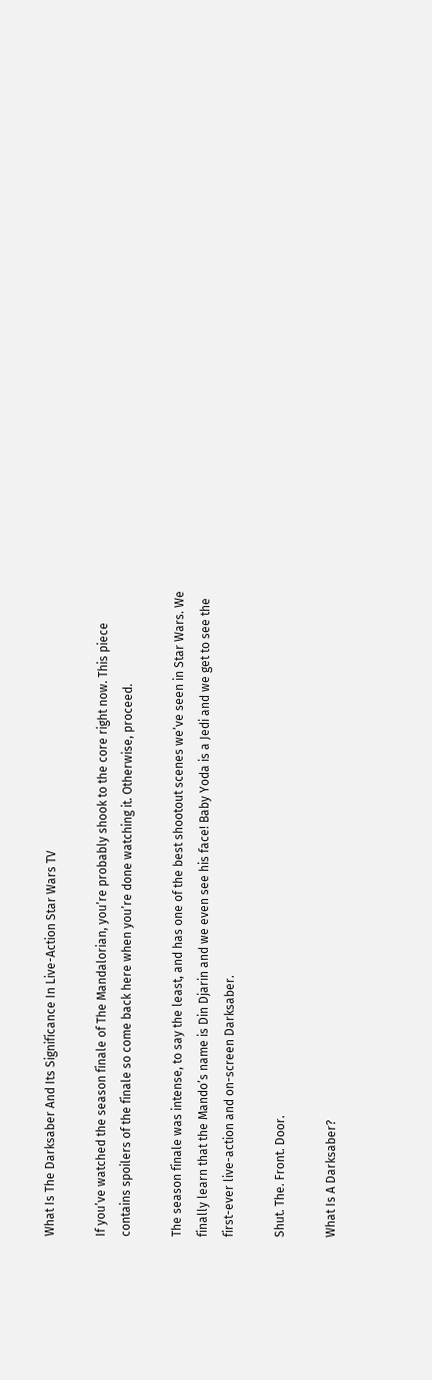What Is The Darksaber And Its Significance In Live-Action Star Wars TV

If you’ve watched the season finale of The Mandalorian, you’re probably shook to the core right now. This piece contains spoilers of the finale so come back here when you’re done watching it. Otherwise, proceed.

The season finale was intense, to say the least, and has one of the best shootout scenes we’ve seen in Star Wars. We finally learn that the Mando’s name is Din Djarin and we even see his face! Baby Yoda is a Jedi and we get to see the first-ever live-action and on-screen Darksaber.

Shut. The. Front. Door.

What Is A Darksaber?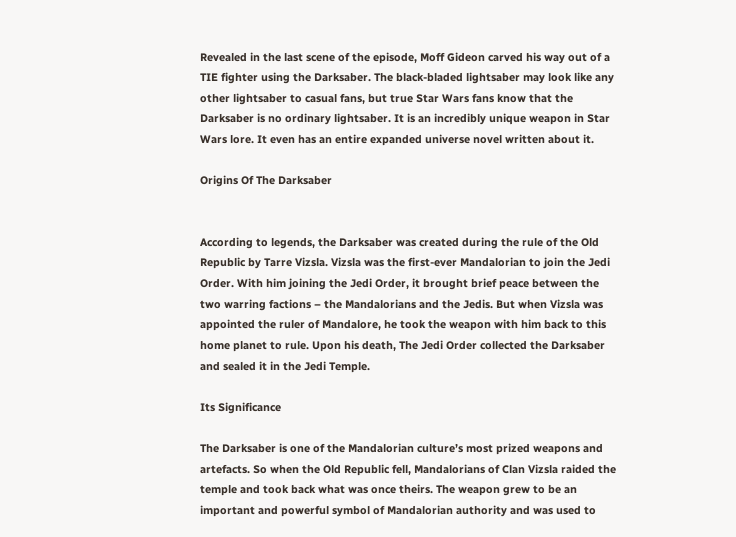Revealed in the last scene of the episode, Moff Gideon carved his way out of a TIE fighter using the Darksaber. The black-bladed lightsaber may look like any other lightsaber to casual fans, but true Star Wars fans know that the Darksaber is no ordinary lightsaber. It is an incredibly unique weapon in Star Wars lore. It even has an entire expanded universe novel written about it.

Origins Of The Darksaber


According to legends, the Darksaber was created during the rule of the Old Republic by Tarre Vizsla. Vizsla was the first-ever Mandalorian to join the Jedi Order. With him joining the Jedi Order, it brought brief peace between the two warring factions – the Mandalorians and the Jedis. But when Vizsla was appointed the ruler of Mandalore, he took the weapon with him back to this home planet to rule. Upon his death, The Jedi Order collected the Darksaber and sealed it in the Jedi Temple.

Its Significance

The Darksaber is one of the Mandalorian culture’s most prized weapons and artefacts. So when the Old Republic fell, Mandalorians of Clan Vizsla raided the temple and took back what was once theirs. The weapon grew to be an important and powerful symbol of Mandalorian authority and was used to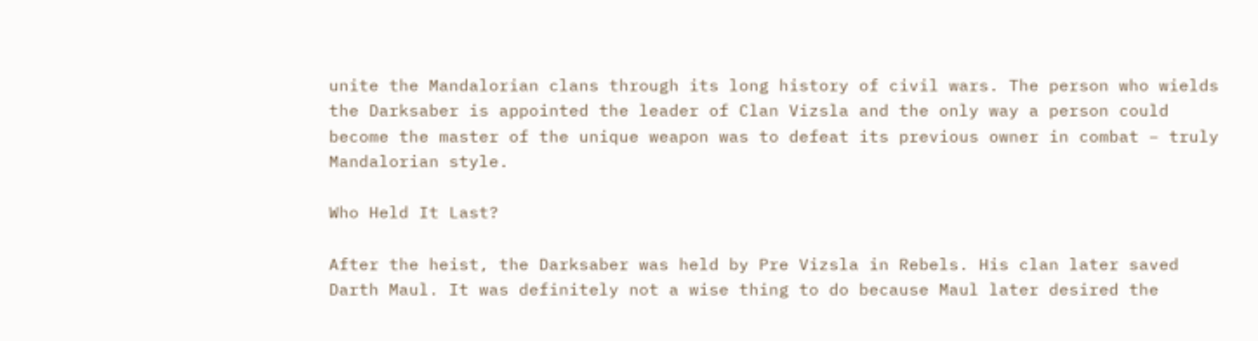unite the Mandalorian clans through its long history of civil wars. The person who wields the Darksaber is appointed the leader of Clan Vizsla and the only way a person could become the master of the unique weapon was to defeat its previous owner in combat – truly Mandalorian style.

Who Held It Last?

After the heist, the Darksaber was held by Pre Vizsla in Rebels. His clan later saved Darth Maul. It was definitely not a wise thing to do because Maul later desired the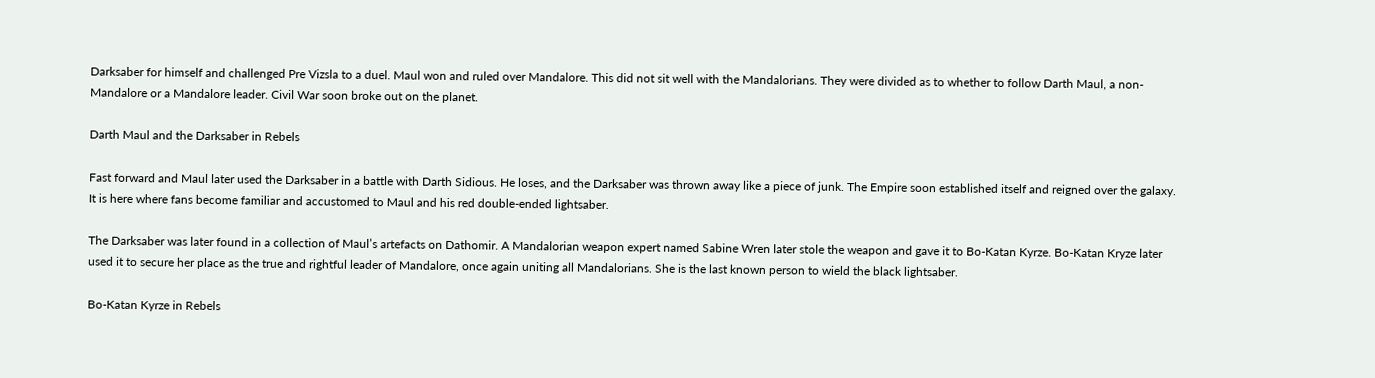Darksaber for himself and challenged Pre Vizsla to a duel. Maul won and ruled over Mandalore. This did not sit well with the Mandalorians. They were divided as to whether to follow Darth Maul, a non-Mandalore or a Mandalore leader. Civil War soon broke out on the planet.

Darth Maul and the Darksaber in Rebels

Fast forward and Maul later used the Darksaber in a battle with Darth Sidious. He loses, and the Darksaber was thrown away like a piece of junk. The Empire soon established itself and reigned over the galaxy. It is here where fans become familiar and accustomed to Maul and his red double-ended lightsaber.

The Darksaber was later found in a collection of Maul’s artefacts on Dathomir. A Mandalorian weapon expert named Sabine Wren later stole the weapon and gave it to Bo-Katan Kyrze. Bo-Katan Kryze later used it to secure her place as the true and rightful leader of Mandalore, once again uniting all Mandalorians. She is the last known person to wield the black lightsaber.

Bo-Katan Kyrze in Rebels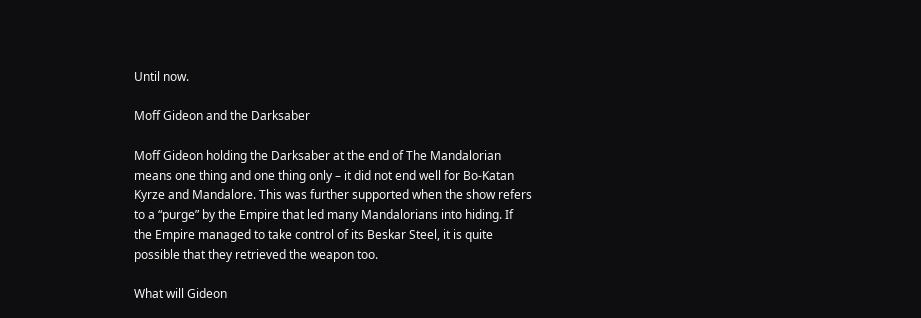Until now.

Moff Gideon and the Darksaber

Moff Gideon holding the Darksaber at the end of The Mandalorian means one thing and one thing only – it did not end well for Bo-Katan Kyrze and Mandalore. This was further supported when the show refers to a “purge” by the Empire that led many Mandalorians into hiding. If the Empire managed to take control of its Beskar Steel, it is quite possible that they retrieved the weapon too.

What will Gideon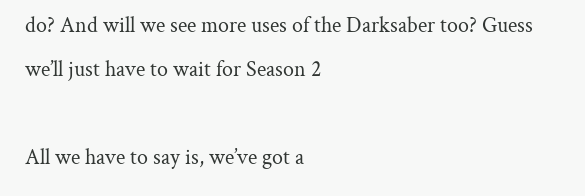do? And will we see more uses of the Darksaber too? Guess we’ll just have to wait for Season 2

All we have to say is, we’ve got a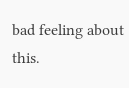bad feeling about this.